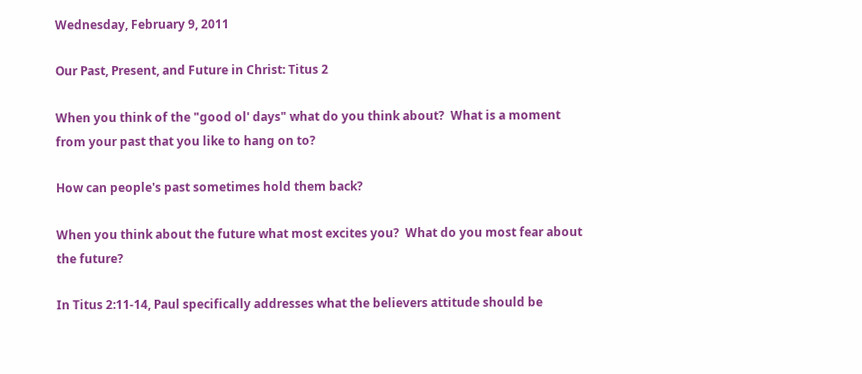Wednesday, February 9, 2011

Our Past, Present, and Future in Christ: Titus 2

When you think of the "good ol' days" what do you think about?  What is a moment from your past that you like to hang on to?

How can people's past sometimes hold them back?

When you think about the future what most excites you?  What do you most fear about the future?

In Titus 2:11-14, Paul specifically addresses what the believers attitude should be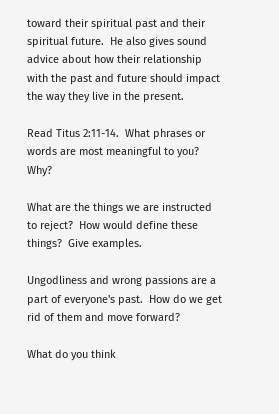toward their spiritual past and their spiritual future.  He also gives sound advice about how their relationship with the past and future should impact the way they live in the present.

Read Titus 2:11-14.  What phrases or words are most meaningful to you?  Why?

What are the things we are instructed to reject?  How would define these things?  Give examples.

Ungodliness and wrong passions are a part of everyone's past.  How do we get rid of them and move forward?

What do you think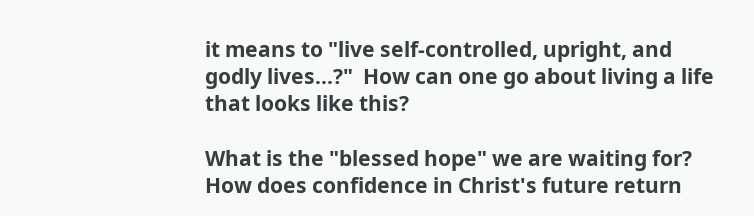it means to "live self-controlled, upright, and godly lives...?"  How can one go about living a life that looks like this?

What is the "blessed hope" we are waiting for?  How does confidence in Christ's future return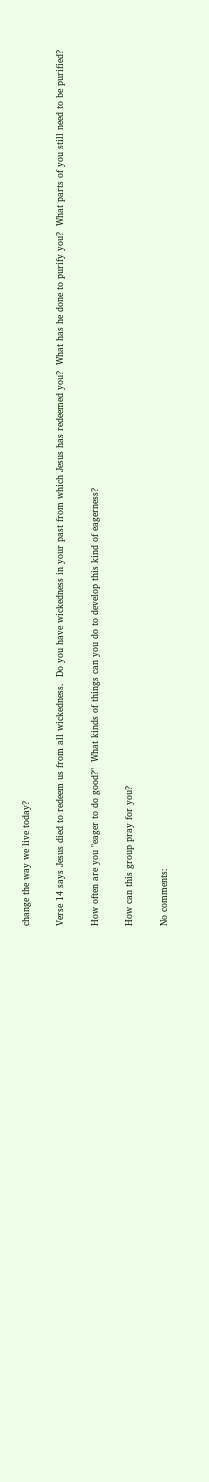change the way we live today?

Verse 14 says Jesus died to redeem us from all wickedness.  Do you have wickedness in your past from which Jesus has redeemed you?  What has he done to purify you?  What parts of you still need to be purified?

How often are you "eager to do good?"  What kinds of things can you do to develop this kind of eagerness?

How can this group pray for you?

No comments: